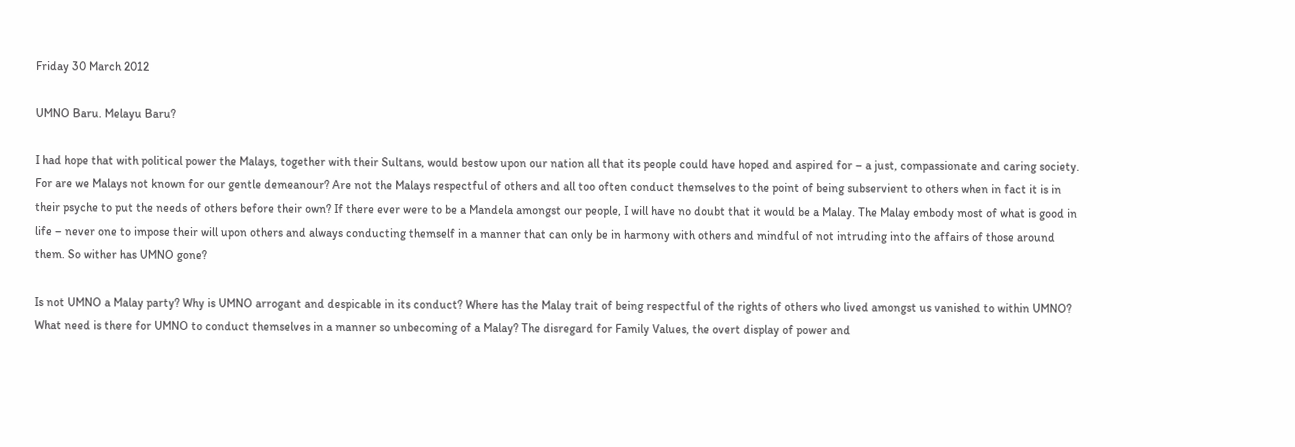Friday 30 March 2012

UMNO Baru. Melayu Baru?

I had hope that with political power the Malays, together with their Sultans, would bestow upon our nation all that its people could have hoped and aspired for – a just, compassionate and caring society. For are we Malays not known for our gentle demeanour? Are not the Malays respectful of others and all too often conduct themselves to the point of being subservient to others when in fact it is in their psyche to put the needs of others before their own? If there ever were to be a Mandela amongst our people, I will have no doubt that it would be a Malay. The Malay embody most of what is good in life – never one to impose their will upon others and always conducting themself in a manner that can only be in harmony with others and mindful of not intruding into the affairs of those around them. So wither has UMNO gone?

Is not UMNO a Malay party? Why is UMNO arrogant and despicable in its conduct? Where has the Malay trait of being respectful of the rights of others who lived amongst us vanished to within UMNO? What need is there for UMNO to conduct themselves in a manner so unbecoming of a Malay? The disregard for Family Values, the overt display of power and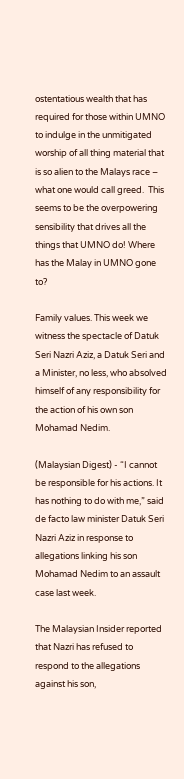ostentatious wealth that has required for those within UMNO to indulge in the unmitigated worship of all thing material that is so alien to the Malays race – what one would call greed.  This seems to be the overpowering sensibility that drives all the things that UMNO do! Where has the Malay in UMNO gone to?

Family values. This week we witness the spectacle of Datuk Seri Nazri Aziz, a Datuk Seri and a Minister, no less, who absolved himself of any responsibility for the action of his own son Mohamad Nedim.

(Malaysian Digest) - “I cannot be responsible for his actions. It has nothing to do with me,” said de facto law minister Datuk Seri Nazri Aziz in response to allegations linking his son Mohamad Nedim to an assault case last week.

The Malaysian Insider reported that Nazri has refused to respond to the allegations against his son,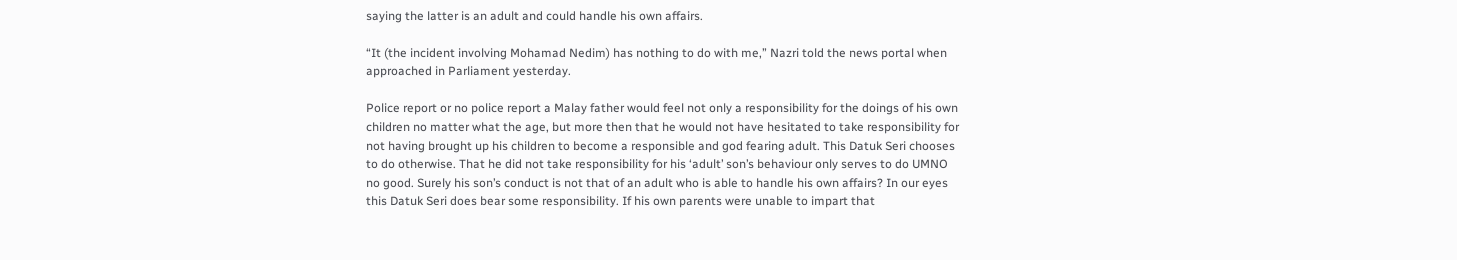saying the latter is an adult and could handle his own affairs.

“It (the incident involving Mohamad Nedim) has nothing to do with me,” Nazri told the news portal when approached in Parliament yesterday.

Police report or no police report a Malay father would feel not only a responsibility for the doings of his own children no matter what the age, but more then that he would not have hesitated to take responsibility for not having brought up his children to become a responsible and god fearing adult. This Datuk Seri chooses to do otherwise. That he did not take responsibility for his ‘adult’ son’s behaviour only serves to do UMNO no good. Surely his son’s conduct is not that of an adult who is able to handle his own affairs? In our eyes this Datuk Seri does bear some responsibility. If his own parents were unable to impart that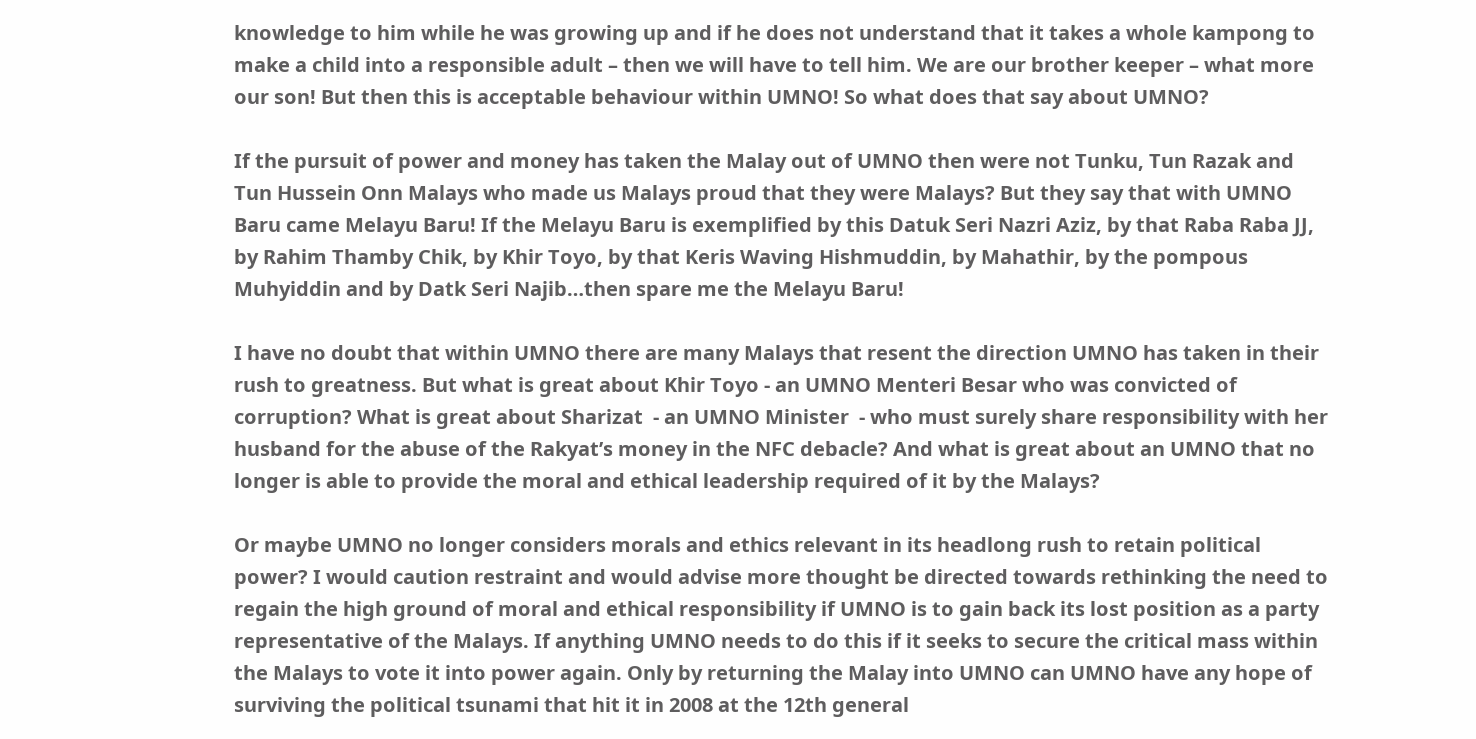knowledge to him while he was growing up and if he does not understand that it takes a whole kampong to make a child into a responsible adult – then we will have to tell him. We are our brother keeper – what more our son! But then this is acceptable behaviour within UMNO! So what does that say about UMNO?

If the pursuit of power and money has taken the Malay out of UMNO then were not Tunku, Tun Razak and Tun Hussein Onn Malays who made us Malays proud that they were Malays? But they say that with UMNO Baru came Melayu Baru! If the Melayu Baru is exemplified by this Datuk Seri Nazri Aziz, by that Raba Raba JJ, by Rahim Thamby Chik, by Khir Toyo, by that Keris Waving Hishmuddin, by Mahathir, by the pompous Muhyiddin and by Datk Seri Najib…then spare me the Melayu Baru!

I have no doubt that within UMNO there are many Malays that resent the direction UMNO has taken in their rush to greatness. But what is great about Khir Toyo - an UMNO Menteri Besar who was convicted of corruption? What is great about Sharizat  - an UMNO Minister  - who must surely share responsibility with her husband for the abuse of the Rakyat’s money in the NFC debacle? And what is great about an UMNO that no longer is able to provide the moral and ethical leadership required of it by the Malays?

Or maybe UMNO no longer considers morals and ethics relevant in its headlong rush to retain political power? I would caution restraint and would advise more thought be directed towards rethinking the need to regain the high ground of moral and ethical responsibility if UMNO is to gain back its lost position as a party representative of the Malays. If anything UMNO needs to do this if it seeks to secure the critical mass within the Malays to vote it into power again. Only by returning the Malay into UMNO can UMNO have any hope of surviving the political tsunami that hit it in 2008 at the 12th general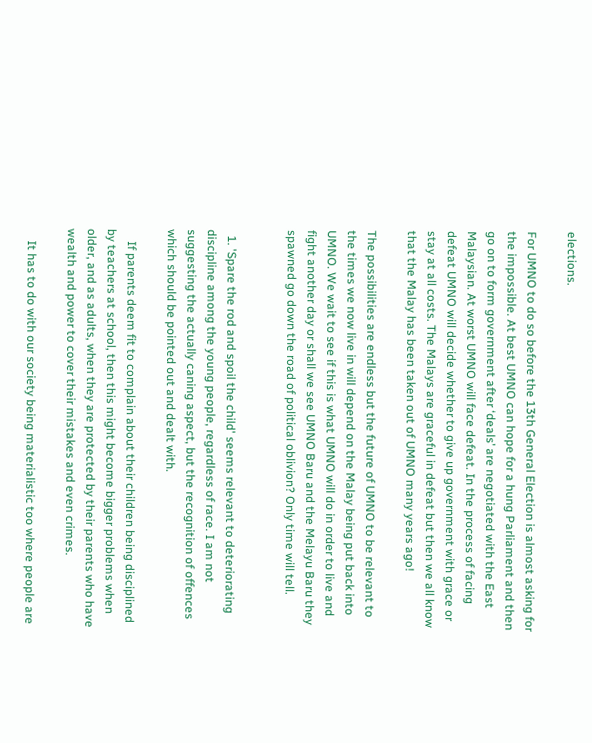elections.

For UMNO to do so before the 13th General Election is almost asking for the impossible. At best UMNO can hope for a hung Parliament and then go on to form government after ‘deals’ are negotiated with the East Malaysian. At worst UMNO will face defeat. In the process of facing defeat UMNO will decide whether to give up government with grace or stay at all costs. The Malays are graceful in defeat but then we all know that the Malay has been taken out of UMNO many years ago!

The possibilities are endless but the future of UMNO to be relevant to the times we now live in will depend on the Malay being put back into UMNO. We wait to see if this is what UMNO will do in order to live and fight another day or shall we see UMNO Baru and the Melayu Baru they spawned go down the road of political oblivion? Only time will tell.


  1. 'Spare the rod and spoil the child' seems relevant to deteriorating discipline among the young people, regardless of race. I am not suggesting the actually caning aspect, but the recognition of offences which should be pointed out and dealt with.

    If parents deem fit to complain about their children being disciplined by teachers at school, then this might become bigger problems when older, and as adults, when they are protected by their parents who have wealth and power to cover their mistakes and even crimes.

    It has to do with our society being materialistic too where people are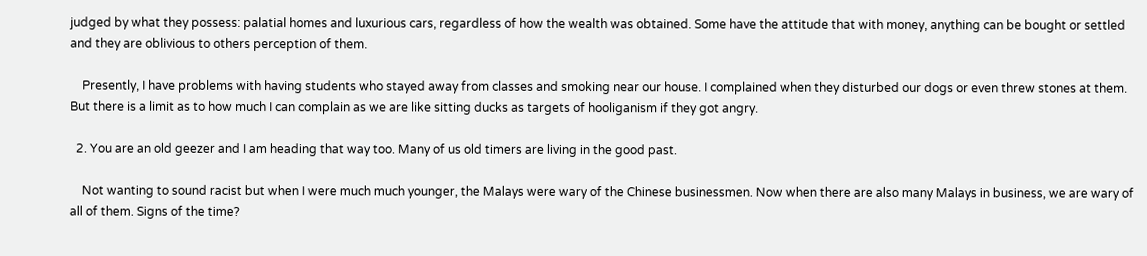judged by what they possess: palatial homes and luxurious cars, regardless of how the wealth was obtained. Some have the attitude that with money, anything can be bought or settled and they are oblivious to others perception of them.

    Presently, I have problems with having students who stayed away from classes and smoking near our house. I complained when they disturbed our dogs or even threw stones at them. But there is a limit as to how much I can complain as we are like sitting ducks as targets of hooliganism if they got angry.

  2. You are an old geezer and I am heading that way too. Many of us old timers are living in the good past.

    Not wanting to sound racist but when I were much much younger, the Malays were wary of the Chinese businessmen. Now when there are also many Malays in business, we are wary of all of them. Signs of the time?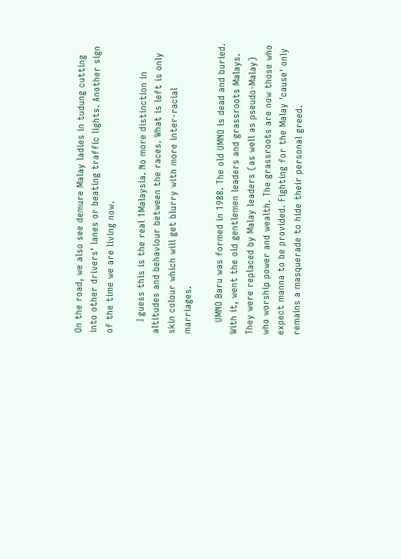On the road, we also see demure Malay ladies in tudung cutting into other drivers' lanes or beating traffic lights. Another sign of the time we are living now.

    I guess this is the real 1Malaysia. No more distinction in altitudes and behaviour between the races. What is left is only skin colour which will get blurry with more inter-racial marriages.

    UMNO Baru was formed in 1988. The old UMNO is dead and buried. With it, went the old gentlemen leaders and grassroots Malays. They were replaced by Malay leaders (as well as pseudo-Malay) who worship power and wealth. The grassroots are now those who expect manna to be provided. Fighting for the Malay 'cause' only remains a masquerade to hide their personal greed.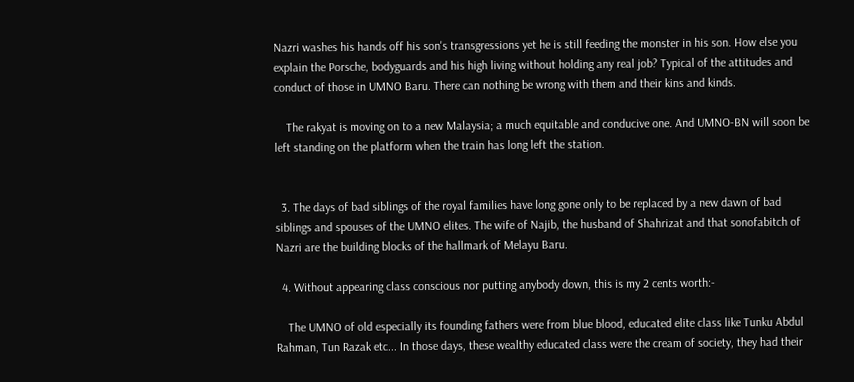Nazri washes his hands off his son's transgressions yet he is still feeding the monster in his son. How else you explain the Porsche, bodyguards and his high living without holding any real job? Typical of the attitudes and conduct of those in UMNO Baru. There can nothing be wrong with them and their kins and kinds.

    The rakyat is moving on to a new Malaysia; a much equitable and conducive one. And UMNO-BN will soon be left standing on the platform when the train has long left the station.


  3. The days of bad siblings of the royal families have long gone only to be replaced by a new dawn of bad siblings and spouses of the UMNO elites. The wife of Najib, the husband of Shahrizat and that sonofabitch of Nazri are the building blocks of the hallmark of Melayu Baru.

  4. Without appearing class conscious nor putting anybody down, this is my 2 cents worth:-

    The UMNO of old especially its founding fathers were from blue blood, educated elite class like Tunku Abdul Rahman, Tun Razak etc... In those days, these wealthy educated class were the cream of society, they had their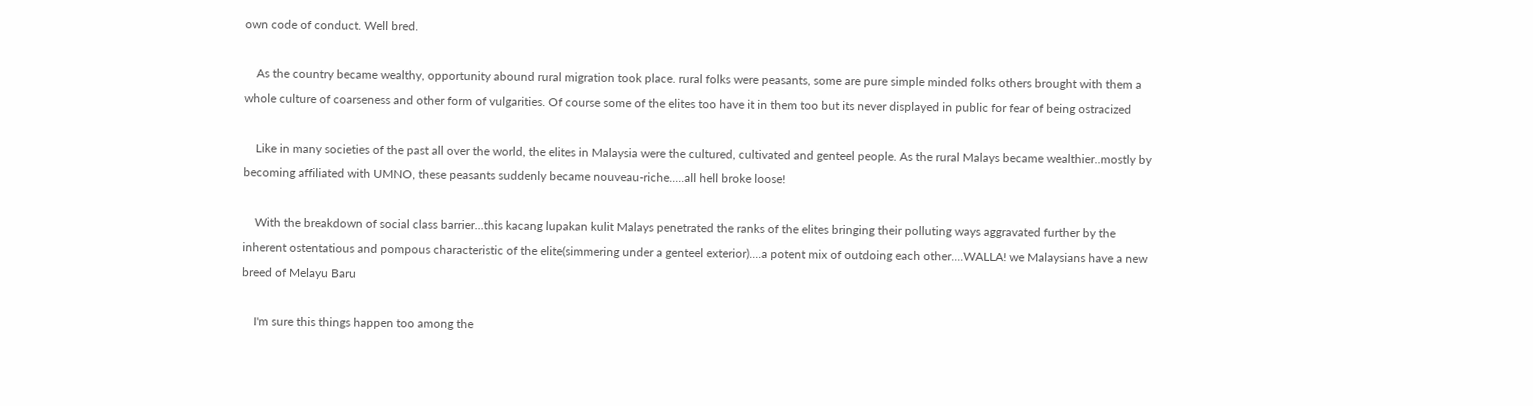own code of conduct. Well bred.

    As the country became wealthy, opportunity abound rural migration took place. rural folks were peasants, some are pure simple minded folks others brought with them a whole culture of coarseness and other form of vulgarities. Of course some of the elites too have it in them too but its never displayed in public for fear of being ostracized

    Like in many societies of the past all over the world, the elites in Malaysia were the cultured, cultivated and genteel people. As the rural Malays became wealthier..mostly by becoming affiliated with UMNO, these peasants suddenly became nouveau-riche.....all hell broke loose!

    With the breakdown of social class barrier...this kacang lupakan kulit Malays penetrated the ranks of the elites bringing their polluting ways aggravated further by the inherent ostentatious and pompous characteristic of the elite(simmering under a genteel exterior)....a potent mix of outdoing each other....WALLA! we Malaysians have a new breed of Melayu Baru

    I'm sure this things happen too among the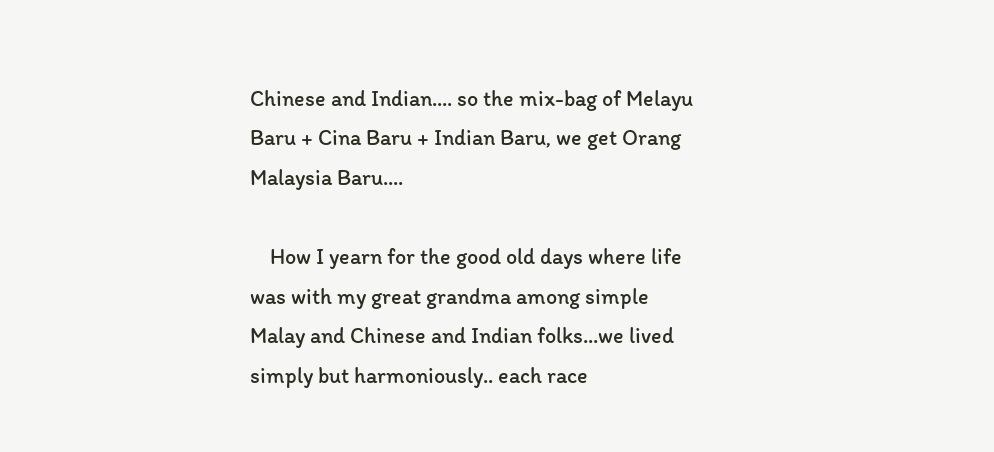Chinese and Indian.... so the mix-bag of Melayu Baru + Cina Baru + Indian Baru, we get Orang Malaysia Baru....

    How I yearn for the good old days where life was with my great grandma among simple Malay and Chinese and Indian folks...we lived simply but harmoniously.. each race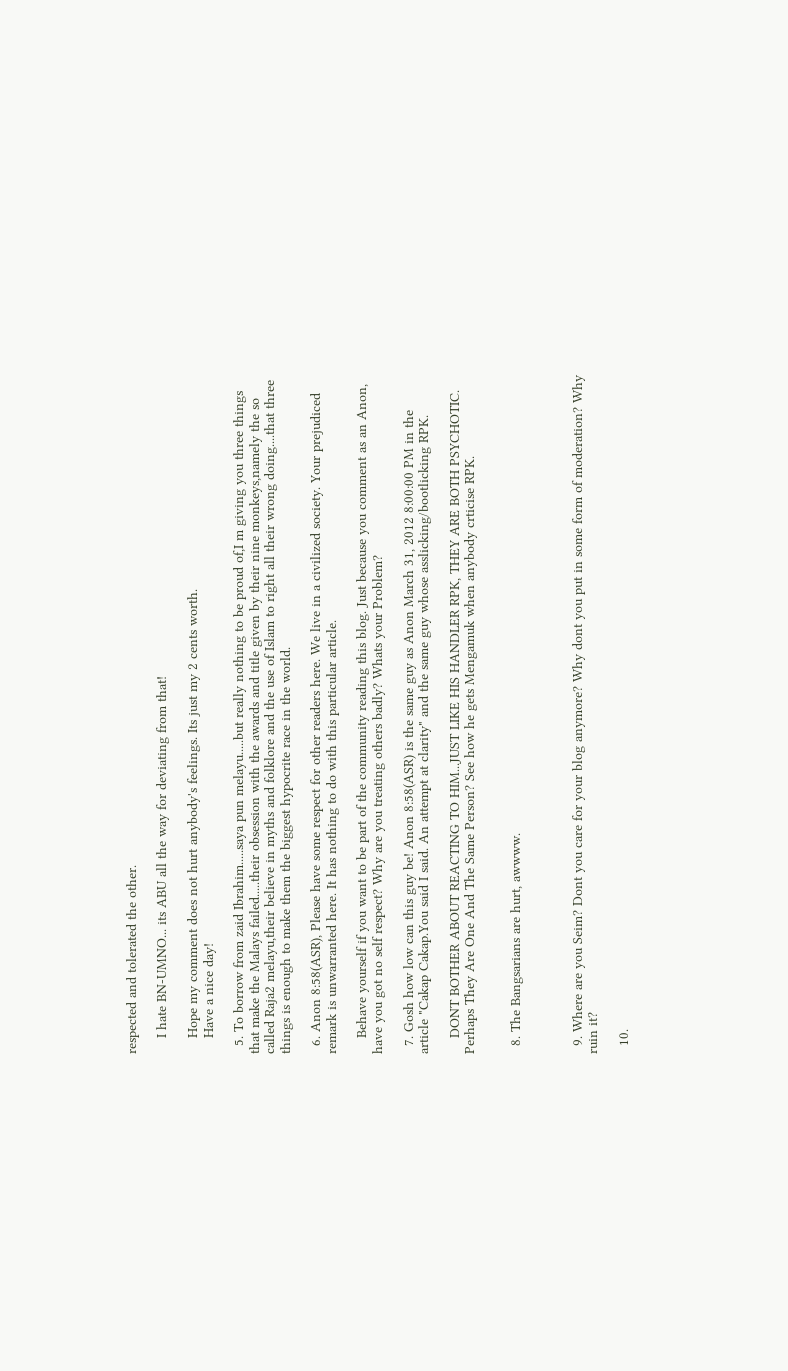respected and tolerated the other.

    I hate BN-UMNO... its ABU all the way for deviating from that!

    Hope my comment does not hurt anybody's feelings. Its just my 2 cents worth.
    Have a nice day!

  5. To borrow from zaid Ibrahim.....saya pun melayu.....but really nothing to be proud of,I m giving you three things that make the Malays failed.....their obsession with the awards and title given by their nine monkeys,namely the so called Raja2 melayu,their believe in myths and folklore and the use of Islam to right all their wrong doing....that three things is enough to make them the biggest hypocrite race in the world.

  6. Anon 8:58(ASR), Please have some respect for other readers here. We live in a civilized society. Your prejudiced remark is unwarranted here. It has nothing to do with this particular article.

    Behave yourself if you want to be part of the community reading this blog. Just because you comment as an Anon, have you got no self respect? Why are you treating others badly? Whats your Problem?

  7. Gosh how low can this guy be! Anon 8:58(ASR) is the same guy as Anon March 31, 2012 8:00:00 PM in the article "Cakap Cakap.You said I said. An attempt at clarity" and the same guy whose asslicking/bootlicking RPK.

    DONT BOTHER ABOUT REACTING TO HIM...JUST LIKE HIS HANDLER RPK, THEY ARE BOTH PSYCHOTIC. Perhaps They Are One And The Same Person? See how he gets Mengamuk when anybody crticise RPK.


  8. The Bangsarians are hurt, awwww.



  9. Where are you Seim? Dont you care for your blog anymore? Why dont you put in some form of moderation? Why ruin it?

  10.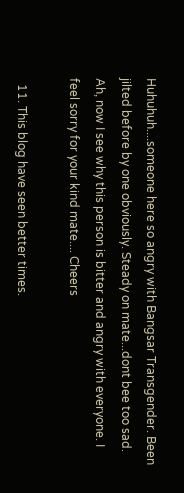Huhuhuh....someone here so angry with Bangsar Transgender. Been jilted before by one obviously. Steady on mate...dont bee too sad. Ah, now I see why this person is bitter and angry with everyone. I feel sorry for your kind mate.... Cheers

  11. This blog have seen better times.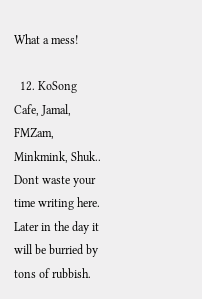What a mess!

  12. KoSong Cafe, Jamal, FMZam, Minkmink, Shuk.. Dont waste your time writing here. Later in the day it will be burried by tons of rubbish.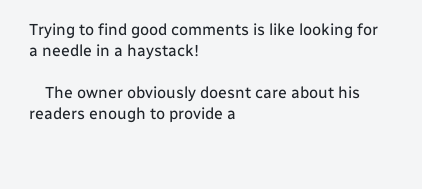Trying to find good comments is like looking for a needle in a haystack!

    The owner obviously doesnt care about his readers enough to provide a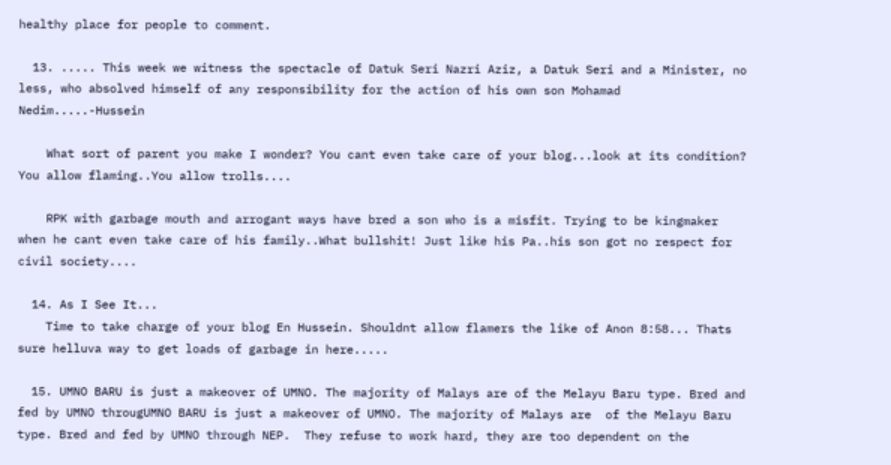healthy place for people to comment.

  13. ..... This week we witness the spectacle of Datuk Seri Nazri Aziz, a Datuk Seri and a Minister, no less, who absolved himself of any responsibility for the action of his own son Mohamad Nedim.....-Hussein

    What sort of parent you make I wonder? You cant even take care of your blog...look at its condition? You allow flaming..You allow trolls....

    RPK with garbage mouth and arrogant ways have bred a son who is a misfit. Trying to be kingmaker when he cant even take care of his family..What bullshit! Just like his Pa..his son got no respect for civil society....

  14. As I See It...
    Time to take charge of your blog En Hussein. Shouldnt allow flamers the like of Anon 8:58... Thats sure helluva way to get loads of garbage in here.....

  15. UMNO BARU is just a makeover of UMNO. The majority of Malays are of the Melayu Baru type. Bred and fed by UMNO througUMNO BARU is just a makeover of UMNO. The majority of Malays are  of the Melayu Baru type. Bred and fed by UMNO through NEP.  They refuse to work hard, they are too dependent on the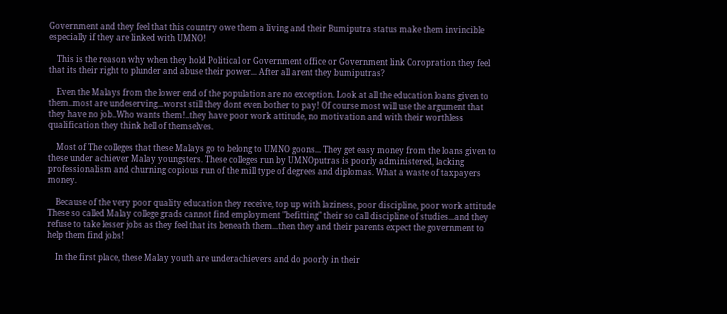Government and they feel that this country owe them a living and their Bumiputra status make them invincible especially if they are linked with UMNO!

    This is the reason why when they hold Political or Government office or Government link Coropration they feel that its their right to plunder and abuse their power... After all arent they bumiputras?

    Even the Malays from the lower end of the population are no exception. Look at all the education loans given to them..most are undeserving...worst still they dont even bother to pay! Of course most will use the argument that they have no job..Who wants them!..they have poor work attitude, no motivation and with their worthless qualification they think hell of themselves.

    Most of The colleges that these Malays go to belong to UMNO goons... They get easy money from the loans given to these under achiever Malay youngsters. These colleges run by UMNOputras is poorly administered, lacking professionalism and churning copious run of the mill type of degrees and diplomas. What a waste of taxpayers money.

    Because of the very poor quality education they receive, top up with laziness, poor discipline, poor work attitude These so called Malay college grads cannot find employment "befitting" their so call discipline of studies...and they refuse to take lesser jobs as they feel that its beneath them...then they and their parents expect the government to help them find jobs!

    In the first place, these Malay youth are underachievers and do poorly in their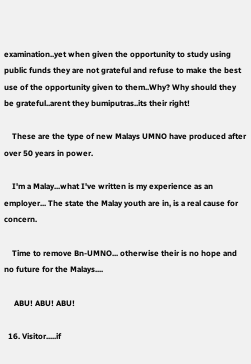examination..yet when given the opportunity to study using public funds they are not grateful and refuse to make the best use of the opportunity given to them..Why? Why should they be grateful..arent they bumiputras..its their right!

    These are the type of new Malays UMNO have produced after over 50 years in power.

    I'm a Malay...what I've written is my experience as an employer... The state the Malay youth are in, is a real cause for concern.

    Time to remove Bn-UMNO... otherwise their is no hope and no future for the Malays....

     ABU! ABU! ABU!

  16. Visitor.....if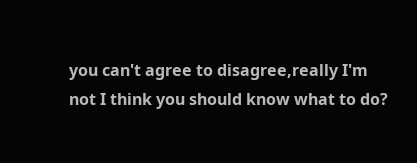you can't agree to disagree,really I'm not I think you should know what to do?